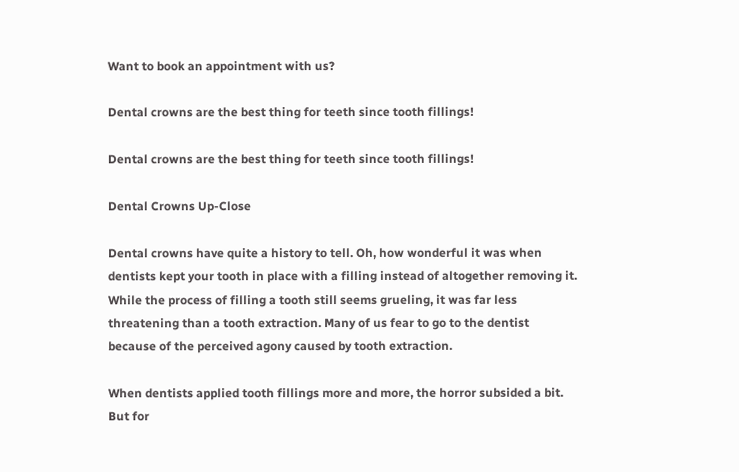Want to book an appointment with us?

Dental crowns are the best thing for teeth since tooth fillings!

Dental crowns are the best thing for teeth since tooth fillings!

Dental Crowns Up-Close

Dental crowns have quite a history to tell. Oh, how wonderful it was when dentists kept your tooth in place with a filling instead of altogether removing it. While the process of filling a tooth still seems grueling, it was far less threatening than a tooth extraction. Many of us fear to go to the dentist because of the perceived agony caused by tooth extraction.

When dentists applied tooth fillings more and more, the horror subsided a bit. But for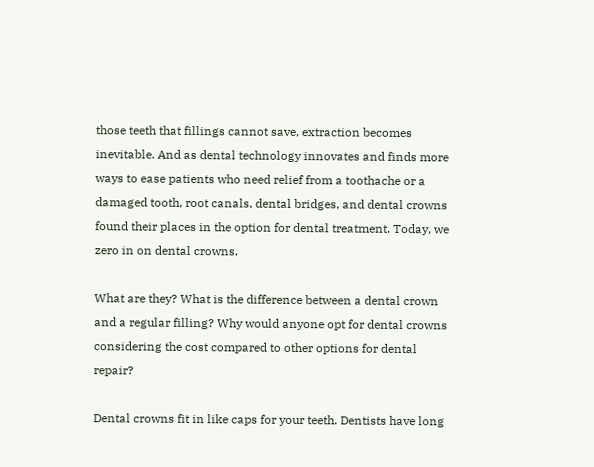those teeth that fillings cannot save, extraction becomes inevitable. And as dental technology innovates and finds more ways to ease patients who need relief from a toothache or a damaged tooth, root canals, dental bridges, and dental crowns found their places in the option for dental treatment. Today, we zero in on dental crowns.

What are they? What is the difference between a dental crown and a regular filling? Why would anyone opt for dental crowns considering the cost compared to other options for dental repair?

Dental crowns fit in like caps for your teeth. Dentists have long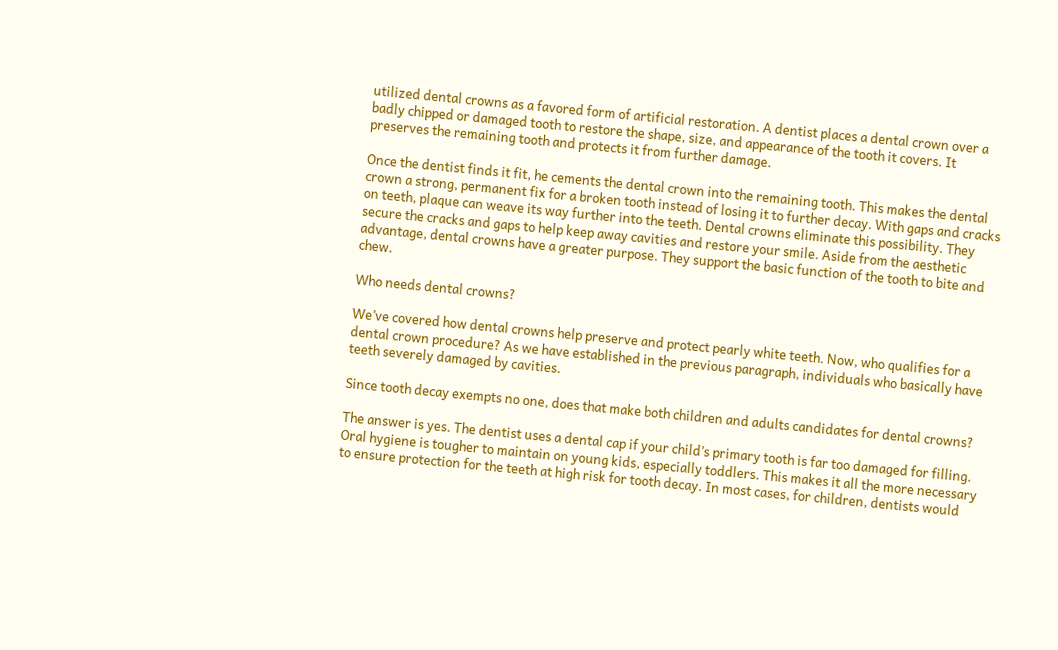utilized dental crowns as a favored form of artificial restoration. A dentist places a dental crown over a badly chipped or damaged tooth to restore the shape, size, and appearance of the tooth it covers. It preserves the remaining tooth and protects it from further damage.

Once the dentist finds it fit, he cements the dental crown into the remaining tooth. This makes the dental crown a strong, permanent fix for a broken tooth instead of losing it to further decay. With gaps and cracks on teeth, plaque can weave its way further into the teeth. Dental crowns eliminate this possibility. They secure the cracks and gaps to help keep away cavities and restore your smile. Aside from the aesthetic advantage, dental crowns have a greater purpose. They support the basic function of the tooth to bite and chew.

Who needs dental crowns?

We’ve covered how dental crowns help preserve and protect pearly white teeth. Now, who qualifies for a dental crown procedure? As we have established in the previous paragraph, individuals who basically have teeth severely damaged by cavities.

Since tooth decay exempts no one, does that make both children and adults candidates for dental crowns?

The answer is yes. The dentist uses a dental cap if your child’s primary tooth is far too damaged for filling. Oral hygiene is tougher to maintain on young kids, especially toddlers. This makes it all the more necessary to ensure protection for the teeth at high risk for tooth decay. In most cases, for children, dentists would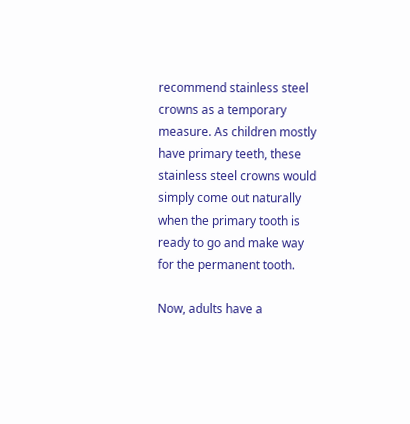recommend stainless steel crowns as a temporary measure. As children mostly have primary teeth, these stainless steel crowns would simply come out naturally when the primary tooth is ready to go and make way for the permanent tooth.

Now, adults have a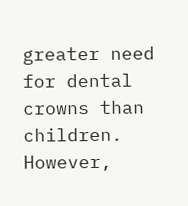greater need for dental crowns than children. However,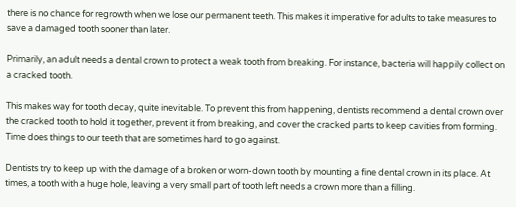there is no chance for regrowth when we lose our permanent teeth. This makes it imperative for adults to take measures to save a damaged tooth sooner than later.

Primarily, an adult needs a dental crown to protect a weak tooth from breaking. For instance, bacteria will happily collect on a cracked tooth.

This makes way for tooth decay, quite inevitable. To prevent this from happening, dentists recommend a dental crown over the cracked tooth to hold it together, prevent it from breaking, and cover the cracked parts to keep cavities from forming. Time does things to our teeth that are sometimes hard to go against.

Dentists try to keep up with the damage of a broken or worn-down tooth by mounting a fine dental crown in its place. At times, a tooth with a huge hole, leaving a very small part of tooth left needs a crown more than a filling.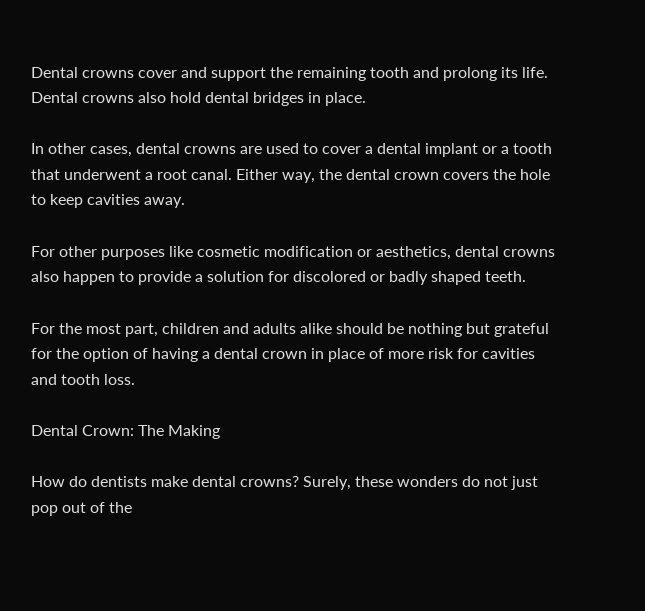Dental crowns cover and support the remaining tooth and prolong its life. Dental crowns also hold dental bridges in place.

In other cases, dental crowns are used to cover a dental implant or a tooth that underwent a root canal. Either way, the dental crown covers the hole to keep cavities away.

For other purposes like cosmetic modification or aesthetics, dental crowns also happen to provide a solution for discolored or badly shaped teeth.

For the most part, children and adults alike should be nothing but grateful for the option of having a dental crown in place of more risk for cavities and tooth loss.

Dental Crown: The Making

How do dentists make dental crowns? Surely, these wonders do not just pop out of the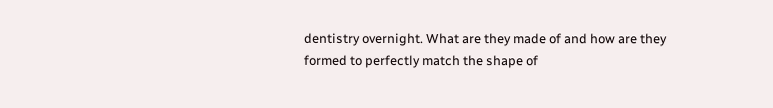dentistry overnight. What are they made of and how are they formed to perfectly match the shape of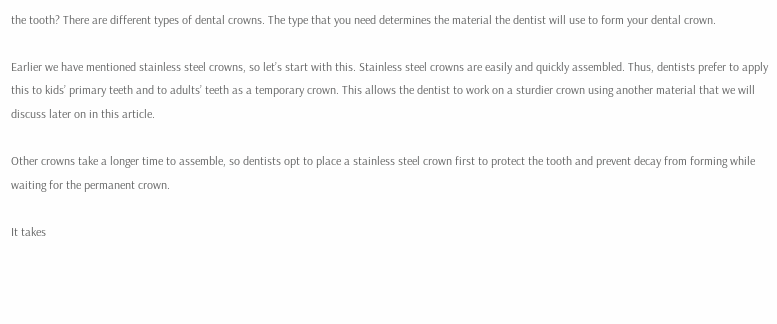the tooth? There are different types of dental crowns. The type that you need determines the material the dentist will use to form your dental crown.

Earlier we have mentioned stainless steel crowns, so let’s start with this. Stainless steel crowns are easily and quickly assembled. Thus, dentists prefer to apply this to kids’ primary teeth and to adults’ teeth as a temporary crown. This allows the dentist to work on a sturdier crown using another material that we will discuss later on in this article.

Other crowns take a longer time to assemble, so dentists opt to place a stainless steel crown first to protect the tooth and prevent decay from forming while waiting for the permanent crown.

It takes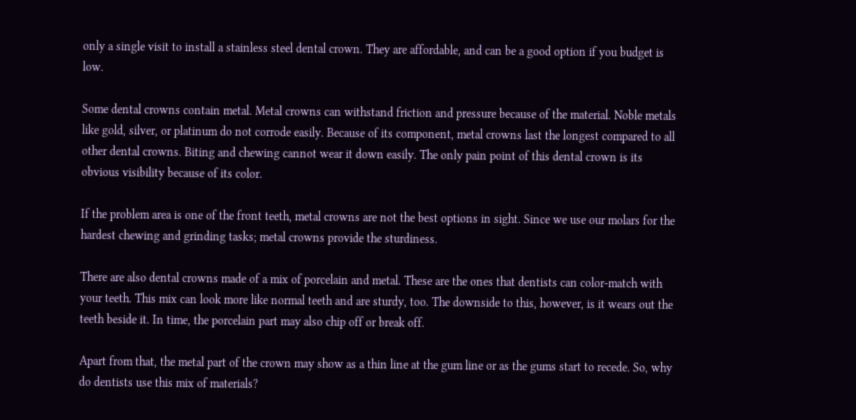only a single visit to install a stainless steel dental crown. They are affordable, and can be a good option if you budget is low.

Some dental crowns contain metal. Metal crowns can withstand friction and pressure because of the material. Noble metals like gold, silver, or platinum do not corrode easily. Because of its component, metal crowns last the longest compared to all other dental crowns. Biting and chewing cannot wear it down easily. The only pain point of this dental crown is its obvious visibility because of its color.

If the problem area is one of the front teeth, metal crowns are not the best options in sight. Since we use our molars for the hardest chewing and grinding tasks; metal crowns provide the sturdiness.

There are also dental crowns made of a mix of porcelain and metal. These are the ones that dentists can color-match with your teeth. This mix can look more like normal teeth and are sturdy, too. The downside to this, however, is it wears out the teeth beside it. In time, the porcelain part may also chip off or break off.

Apart from that, the metal part of the crown may show as a thin line at the gum line or as the gums start to recede. So, why do dentists use this mix of materials?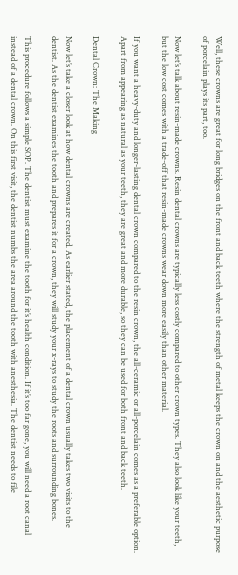Well, these crowns are great for long bridges on the front and back teeth where the strength of metal keeps the crown on and the aesthetic purpose of porcelain plays its part, too.

Now let’s talk about resin-made crowns. Resin dental crowns are typically less costly compared to other crown types. They also look like your teeth, but the low cost comes with a trade-off that resin-made crowns wear down more easily than other material.

If you want a heavy-duty and longer-lasting dental crown compared to the resin crown, the all-ceramic or all-porcelain comes as a preferable option. Apart from appearing as natural as your teeth, they are great and more durable, so they can be used for both front and back teeth.

Dental Crown: The Making

Now let’s take a closer look at how dental crowns are created. As earlier stated, the placement of a dental crown usually takes two visits to the dentist. As the dentist examines the tooth and prepares it for a crown, they will study your x-rays to study the roots and surrounding bones.

This procedure follows a simple SOP. The dentist must examine the tooth for it’s health condition. If it’s too far gone, you will need a root canal instead of a dental crown. On this first visit, the dentist numbs the area around the tooth with anesthesia. The dentist needs to file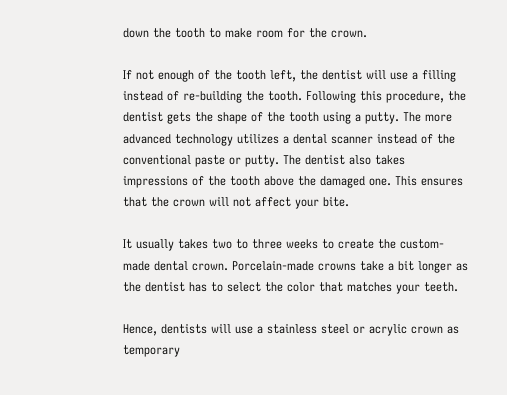down the tooth to make room for the crown.

If not enough of the tooth left, the dentist will use a filling instead of re-building the tooth. Following this procedure, the dentist gets the shape of the tooth using a putty. The more advanced technology utilizes a dental scanner instead of the conventional paste or putty. The dentist also takes impressions of the tooth above the damaged one. This ensures that the crown will not affect your bite.

It usually takes two to three weeks to create the custom-made dental crown. Porcelain-made crowns take a bit longer as the dentist has to select the color that matches your teeth.

Hence, dentists will use a stainless steel or acrylic crown as temporary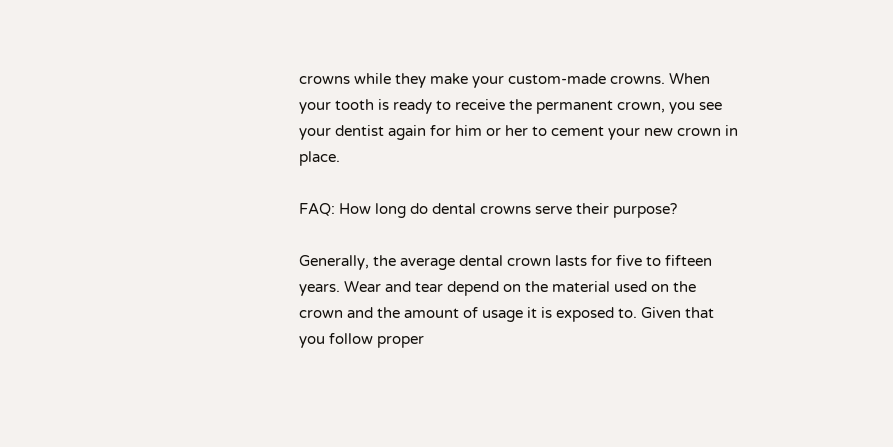crowns while they make your custom-made crowns. When your tooth is ready to receive the permanent crown, you see your dentist again for him or her to cement your new crown in place.

FAQ: How long do dental crowns serve their purpose?

Generally, the average dental crown lasts for five to fifteen years. Wear and tear depend on the material used on the crown and the amount of usage it is exposed to. Given that you follow proper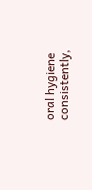oral hygiene consistently,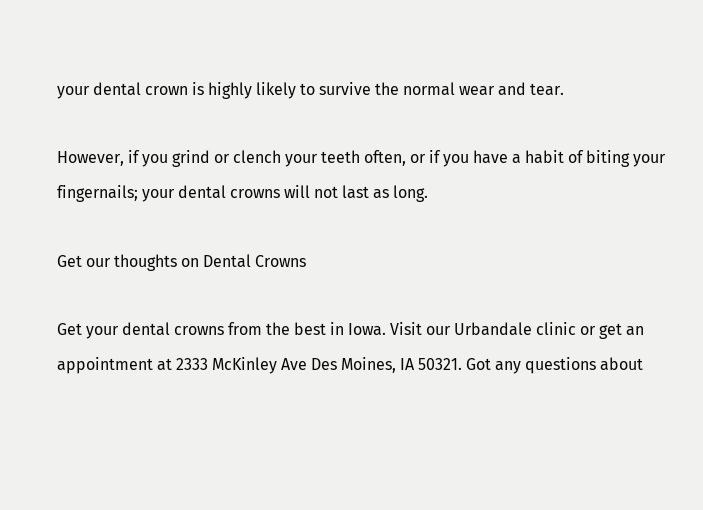your dental crown is highly likely to survive the normal wear and tear.

However, if you grind or clench your teeth often, or if you have a habit of biting your fingernails; your dental crowns will not last as long.

Get our thoughts on Dental Crowns

Get your dental crowns from the best in Iowa. Visit our Urbandale clinic or get an appointment at 2333 McKinley Ave Des Moines, IA 50321. Got any questions about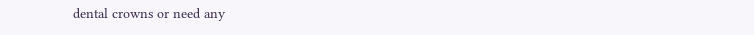dental crowns or need any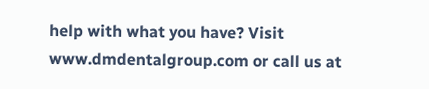help with what you have? Visit www.dmdentalgroup.com or call us at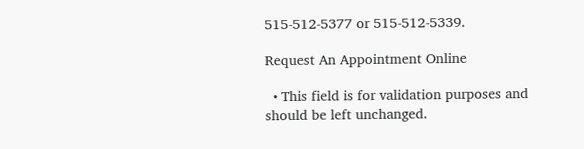515-512-5377 or 515-512-5339.

Request An Appointment Online

  • This field is for validation purposes and should be left unchanged.